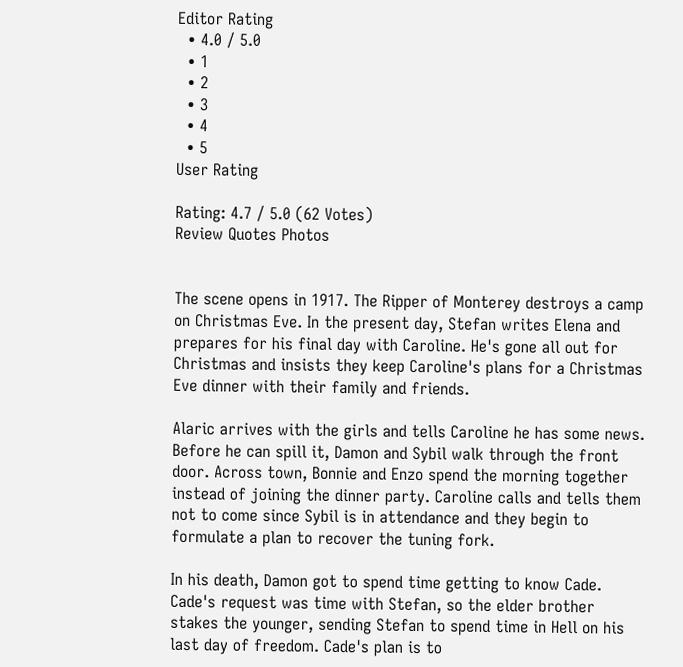Editor Rating
  • 4.0 / 5.0
  • 1
  • 2
  • 3
  • 4
  • 5
User Rating

Rating: 4.7 / 5.0 (62 Votes)
Review Quotes Photos


The scene opens in 1917. The Ripper of Monterey destroys a camp on Christmas Eve. In the present day, Stefan writes Elena and prepares for his final day with Caroline. He's gone all out for Christmas and insists they keep Caroline's plans for a Christmas Eve dinner with their family and friends.

Alaric arrives with the girls and tells Caroline he has some news. Before he can spill it, Damon and Sybil walk through the front door. Across town, Bonnie and Enzo spend the morning together instead of joining the dinner party. Caroline calls and tells them not to come since Sybil is in attendance and they begin to formulate a plan to recover the tuning fork.

In his death, Damon got to spend time getting to know Cade. Cade's request was time with Stefan, so the elder brother stakes the younger, sending Stefan to spend time in Hell on his last day of freedom. Cade's plan is to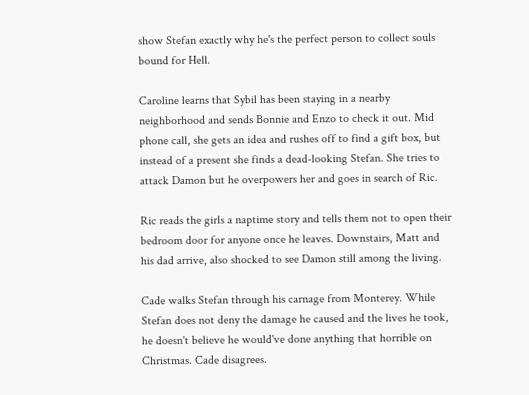show Stefan exactly why he's the perfect person to collect souls bound for Hell.

Caroline learns that Sybil has been staying in a nearby neighborhood and sends Bonnie and Enzo to check it out. Mid phone call, she gets an idea and rushes off to find a gift box, but instead of a present she finds a dead-looking Stefan. She tries to attack Damon but he overpowers her and goes in search of Ric.

Ric reads the girls a naptime story and tells them not to open their bedroom door for anyone once he leaves. Downstairs, Matt and his dad arrive, also shocked to see Damon still among the living.

Cade walks Stefan through his carnage from Monterey. While Stefan does not deny the damage he caused and the lives he took, he doesn't believe he would've done anything that horrible on Christmas. Cade disagrees.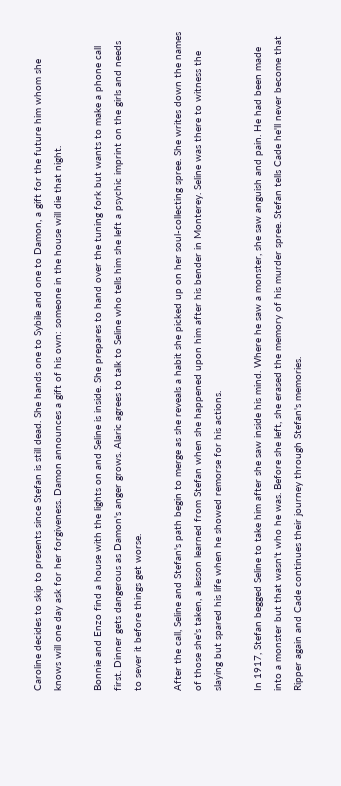Caroline decides to skip to presents since Stefan is still dead. She hands one to Sybile and one to Damon, a gift for the future him whom she knows will one day ask for her forgiveness. Damon announces a gift of his own: someone in the house will die that night.

Bonnie and Enzo find a house with the lights on and Seline is inside. She prepares to hand over the tuning fork but wants to make a phone call first. Dinner gets dangerous as Damon's anger grows. Alaric agrees to talk to Seline who tells him she left a psychic imprint on the girls and needs to sever it before things get worse.

After the call, Seline and Stefan's path begin to merge as she reveals a habit she picked up on her soul-collecting spree. She writes down the names of those she's taken, a lesson learned from Stefan when she happened upon him after his bender in Monterey. Seline was there to witness the slaying but spared his life when he showed remorse for his actions.

In 1917, Stefan begged Seline to take him after she saw inside his mind. Where he saw a monster, she saw anguish and pain. He had been made into a monster but that wasn't who he was. Before she left, she erased the memory of his murder spree. Stefan tells Cade he'll never become that Ripper again and Cade continues their journey through Stefan's memories.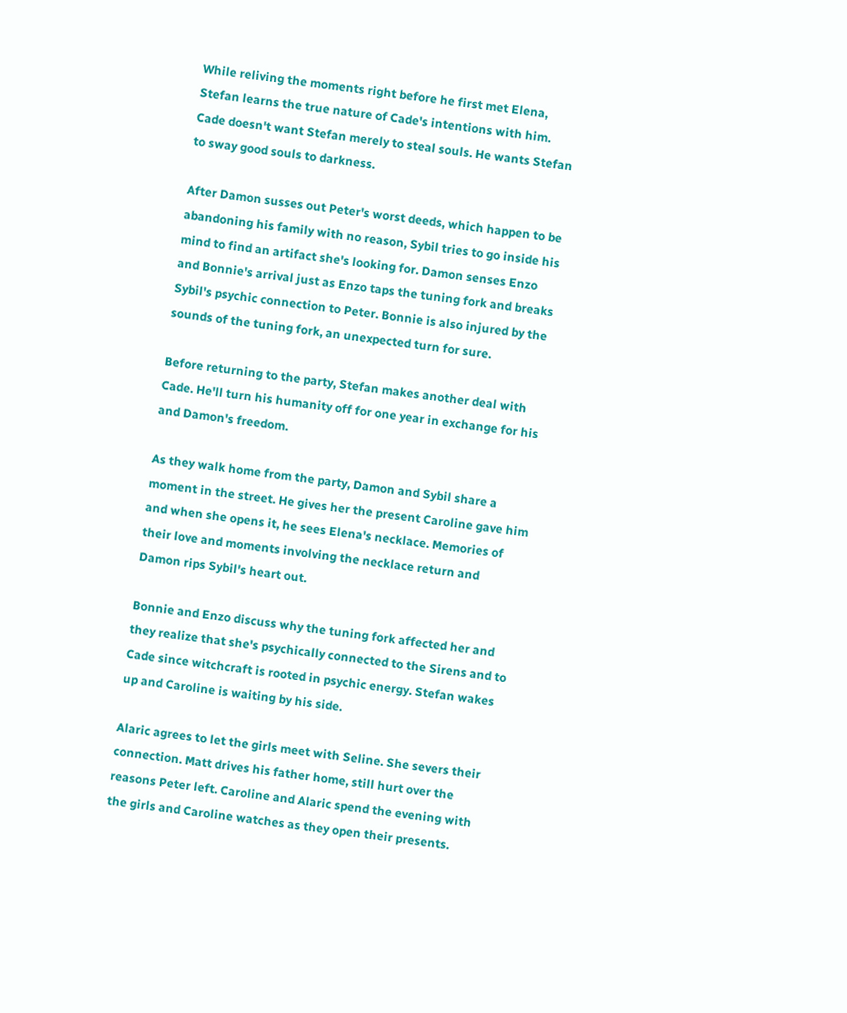While reliving the moments right before he first met Elena, Stefan learns the true nature of Cade's intentions with him. Cade doesn't want Stefan merely to steal souls. He wants Stefan to sway good souls to darkness.

After Damon susses out Peter's worst deeds, which happen to be abandoning his family with no reason, Sybil tries to go inside his mind to find an artifact she's looking for. Damon senses Enzo and Bonnie's arrival just as Enzo taps the tuning fork and breaks Sybil's psychic connection to Peter. Bonnie is also injured by the sounds of the tuning fork, an unexpected turn for sure.

Before returning to the party, Stefan makes another deal with Cade. He'll turn his humanity off for one year in exchange for his and Damon's freedom.

As they walk home from the party, Damon and Sybil share a moment in the street. He gives her the present Caroline gave him and when she opens it, he sees Elena's necklace. Memories of their love and moments involving the necklace return and Damon rips Sybil's heart out.

Bonnie and Enzo discuss why the tuning fork affected her and they realize that she's psychically connected to the Sirens and to Cade since witchcraft is rooted in psychic energy. Stefan wakes up and Caroline is waiting by his side.

Alaric agrees to let the girls meet with Seline. She severs their connection. Matt drives his father home, still hurt over the reasons Peter left. Caroline and Alaric spend the evening with the girls and Caroline watches as they open their presents.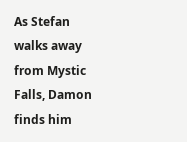As Stefan walks away from Mystic Falls, Damon finds him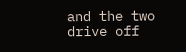and the two drive off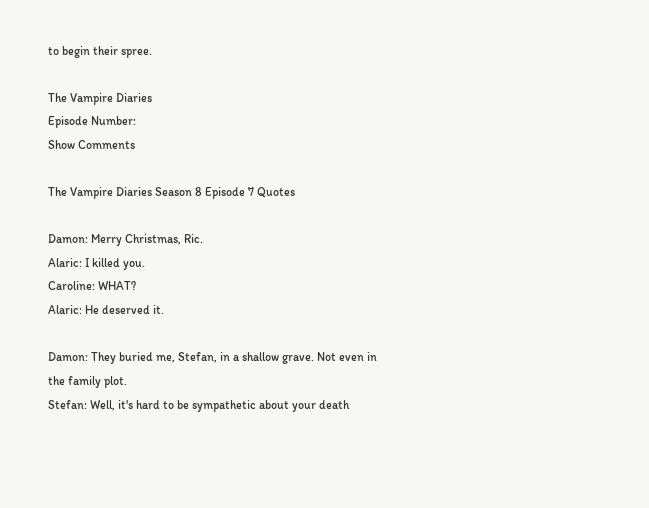to begin their spree.

The Vampire Diaries
Episode Number:
Show Comments

The Vampire Diaries Season 8 Episode 7 Quotes

Damon: Merry Christmas, Ric.
Alaric: I killed you.
Caroline: WHAT?
Alaric: He deserved it.

Damon: They buried me, Stefan, in a shallow grave. Not even in the family plot.
Stefan: Well, it's hard to be sympathetic about your death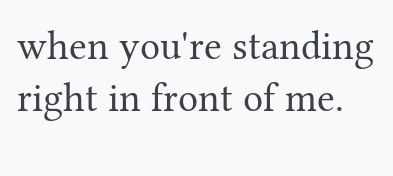when you're standing right in front of me.